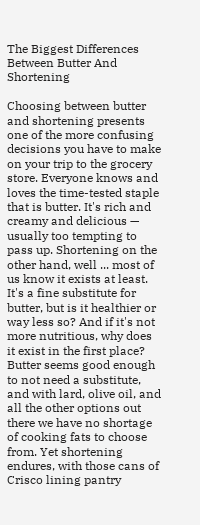The Biggest Differences Between Butter And Shortening

Choosing between butter and shortening presents one of the more confusing decisions you have to make on your trip to the grocery store. Everyone knows and loves the time-tested staple that is butter. It's rich and creamy and delicious — usually too tempting to pass up. Shortening on the other hand, well ... most of us know it exists at least. It's a fine substitute for butter, but is it healthier or way less so? And if it's not more nutritious, why does it exist in the first place? Butter seems good enough to not need a substitute, and with lard, olive oil, and all the other options out there we have no shortage of cooking fats to choose from. Yet shortening endures, with those cans of Crisco lining pantry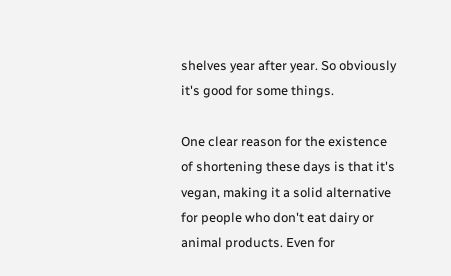shelves year after year. So obviously it's good for some things.

One clear reason for the existence of shortening these days is that it's vegan, making it a solid alternative for people who don't eat dairy or animal products. Even for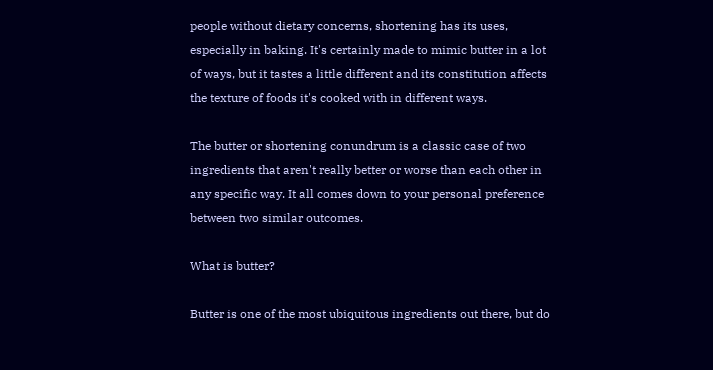people without dietary concerns, shortening has its uses, especially in baking. It's certainly made to mimic butter in a lot of ways, but it tastes a little different and its constitution affects the texture of foods it's cooked with in different ways.

The butter or shortening conundrum is a classic case of two ingredients that aren't really better or worse than each other in any specific way. It all comes down to your personal preference between two similar outcomes.

What is butter?

Butter is one of the most ubiquitous ingredients out there, but do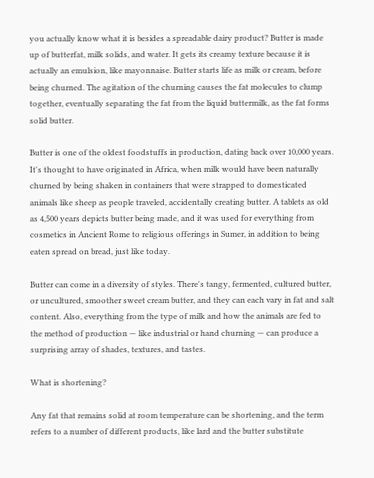you actually know what it is besides a spreadable dairy product? Butter is made up of butterfat, milk solids, and water. It gets its creamy texture because it is actually an emulsion, like mayonnaise. Butter starts life as milk or cream, before being churned. The agitation of the churning causes the fat molecules to clump together, eventually separating the fat from the liquid buttermilk, as the fat forms solid butter.

Butter is one of the oldest foodstuffs in production, dating back over 10,000 years. It's thought to have originated in Africa, when milk would have been naturally churned by being shaken in containers that were strapped to domesticated animals like sheep as people traveled, accidentally creating butter. A tablets as old as 4,500 years depicts butter being made, and it was used for everything from cosmetics in Ancient Rome to religious offerings in Sumer, in addition to being eaten spread on bread, just like today.

Butter can come in a diversity of styles. There's tangy, fermented, cultured butter, or uncultured, smoother sweet cream butter, and they can each vary in fat and salt content. Also, everything from the type of milk and how the animals are fed to the method of production — like industrial or hand churning — can produce a surprising array of shades, textures, and tastes.

What is shortening?

Any fat that remains solid at room temperature can be shortening, and the term refers to a number of different products, like lard and the butter substitute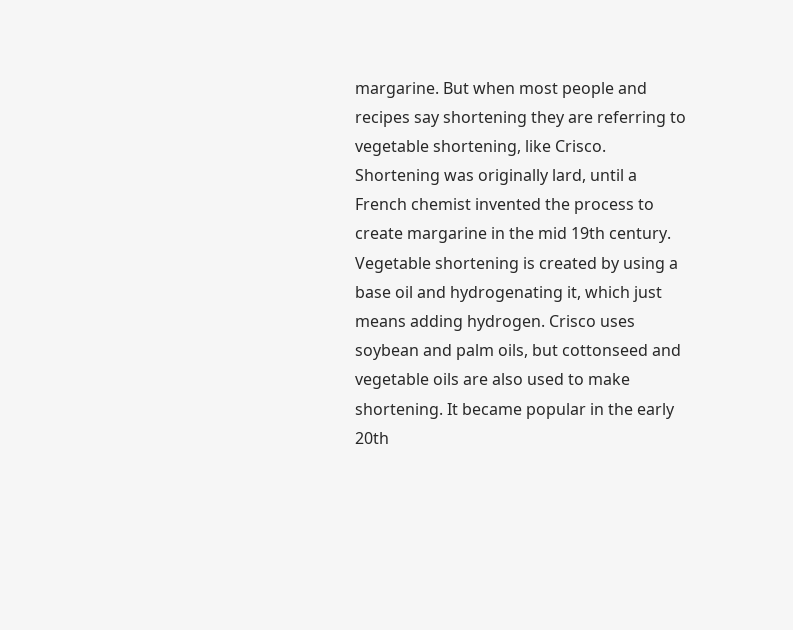margarine. But when most people and recipes say shortening they are referring to vegetable shortening, like Crisco. Shortening was originally lard, until a French chemist invented the process to create margarine in the mid 19th century. Vegetable shortening is created by using a base oil and hydrogenating it, which just means adding hydrogen. Crisco uses soybean and palm oils, but cottonseed and vegetable oils are also used to make shortening. It became popular in the early 20th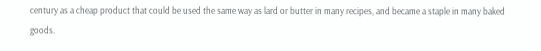century as a cheap product that could be used the same way as lard or butter in many recipes, and became a staple in many baked goods.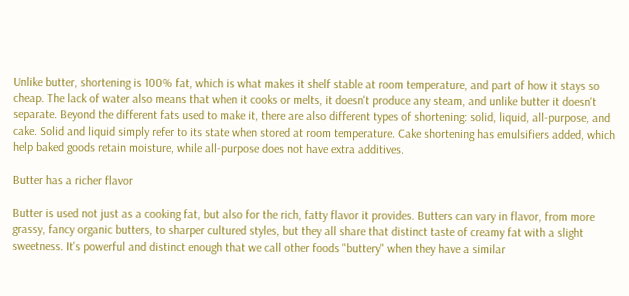Unlike butter, shortening is 100% fat, which is what makes it shelf stable at room temperature, and part of how it stays so cheap. The lack of water also means that when it cooks or melts, it doesn't produce any steam, and unlike butter it doesn't separate. Beyond the different fats used to make it, there are also different types of shortening: solid, liquid, all-purpose, and cake. Solid and liquid simply refer to its state when stored at room temperature. Cake shortening has emulsifiers added, which help baked goods retain moisture, while all-purpose does not have extra additives.

Butter has a richer flavor

Butter is used not just as a cooking fat, but also for the rich, fatty flavor it provides. Butters can vary in flavor, from more grassy, fancy organic butters, to sharper cultured styles, but they all share that distinct taste of creamy fat with a slight sweetness. It's powerful and distinct enough that we call other foods "buttery" when they have a similar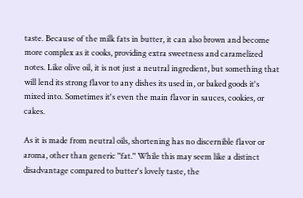taste. Because of the milk fats in butter, it can also brown and become more complex as it cooks, providing extra sweetness and caramelized notes. Like olive oil, it is not just a neutral ingredient, but something that will lend its strong flavor to any dishes its used in, or baked goods it's mixed into. Sometimes it's even the main flavor in sauces, cookies, or cakes.

As it is made from neutral oils, shortening has no discernible flavor or aroma, other than generic "fat." While this may seem like a distinct disadvantage compared to butter's lovely taste, the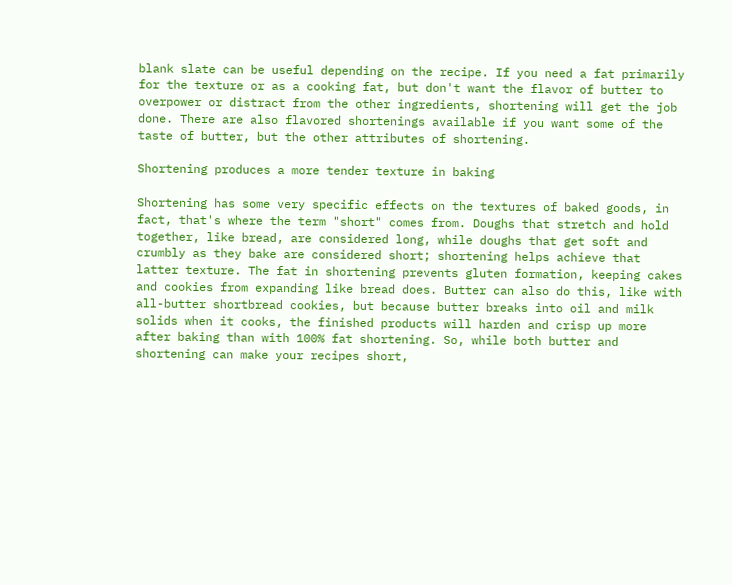blank slate can be useful depending on the recipe. If you need a fat primarily for the texture or as a cooking fat, but don't want the flavor of butter to overpower or distract from the other ingredients, shortening will get the job done. There are also flavored shortenings available if you want some of the taste of butter, but the other attributes of shortening.

Shortening produces a more tender texture in baking

Shortening has some very specific effects on the textures of baked goods, in fact, that's where the term "short" comes from. Doughs that stretch and hold together, like bread, are considered long, while doughs that get soft and crumbly as they bake are considered short; shortening helps achieve that latter texture. The fat in shortening prevents gluten formation, keeping cakes and cookies from expanding like bread does. Butter can also do this, like with all-butter shortbread cookies, but because butter breaks into oil and milk solids when it cooks, the finished products will harden and crisp up more after baking than with 100% fat shortening. So, while both butter and shortening can make your recipes short,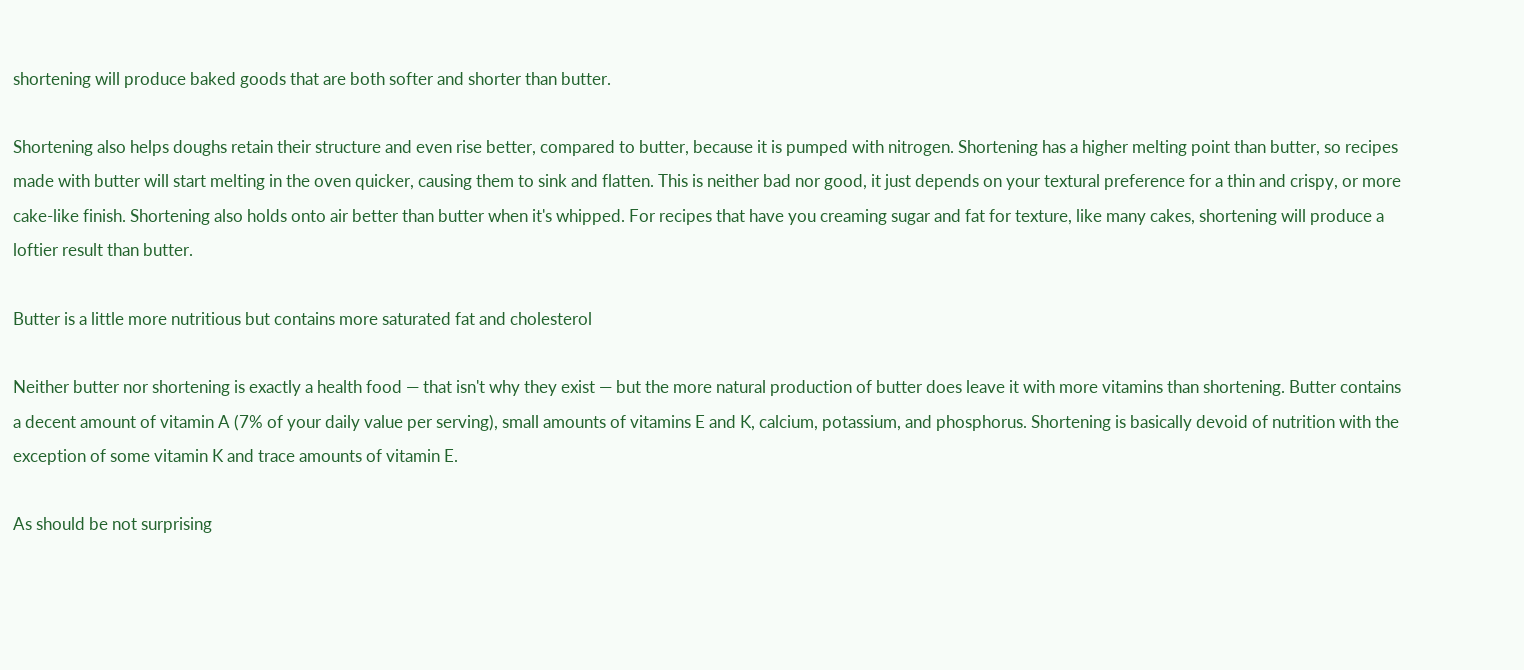shortening will produce baked goods that are both softer and shorter than butter.

Shortening also helps doughs retain their structure and even rise better, compared to butter, because it is pumped with nitrogen. Shortening has a higher melting point than butter, so recipes made with butter will start melting in the oven quicker, causing them to sink and flatten. This is neither bad nor good, it just depends on your textural preference for a thin and crispy, or more cake-like finish. Shortening also holds onto air better than butter when it's whipped. For recipes that have you creaming sugar and fat for texture, like many cakes, shortening will produce a loftier result than butter.

Butter is a little more nutritious but contains more saturated fat and cholesterol

Neither butter nor shortening is exactly a health food — that isn't why they exist — but the more natural production of butter does leave it with more vitamins than shortening. Butter contains a decent amount of vitamin A (7% of your daily value per serving), small amounts of vitamins E and K, calcium, potassium, and phosphorus. Shortening is basically devoid of nutrition with the exception of some vitamin K and trace amounts of vitamin E.

As should be not surprising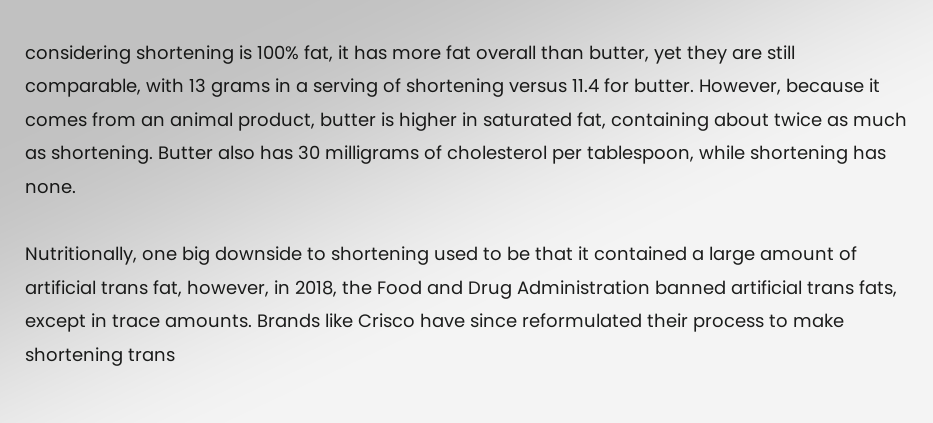considering shortening is 100% fat, it has more fat overall than butter, yet they are still comparable, with 13 grams in a serving of shortening versus 11.4 for butter. However, because it comes from an animal product, butter is higher in saturated fat, containing about twice as much as shortening. Butter also has 30 milligrams of cholesterol per tablespoon, while shortening has none.

Nutritionally, one big downside to shortening used to be that it contained a large amount of artificial trans fat, however, in 2018, the Food and Drug Administration banned artificial trans fats, except in trace amounts. Brands like Crisco have since reformulated their process to make shortening trans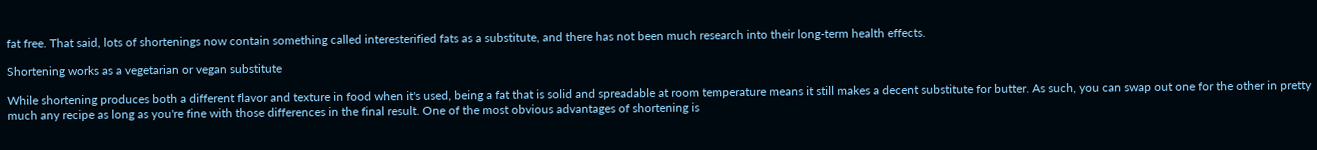fat free. That said, lots of shortenings now contain something called interesterified fats as a substitute, and there has not been much research into their long-term health effects.

Shortening works as a vegetarian or vegan substitute

While shortening produces both a different flavor and texture in food when it's used, being a fat that is solid and spreadable at room temperature means it still makes a decent substitute for butter. As such, you can swap out one for the other in pretty much any recipe as long as you're fine with those differences in the final result. One of the most obvious advantages of shortening is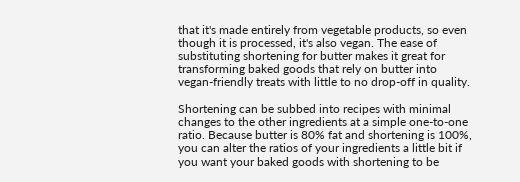that it's made entirely from vegetable products, so even though it is processed, it's also vegan. The ease of substituting shortening for butter makes it great for transforming baked goods that rely on butter into vegan-friendly treats with little to no drop-off in quality.

Shortening can be subbed into recipes with minimal changes to the other ingredients at a simple one-to-one ratio. Because butter is 80% fat and shortening is 100%, you can alter the ratios of your ingredients a little bit if you want your baked goods with shortening to be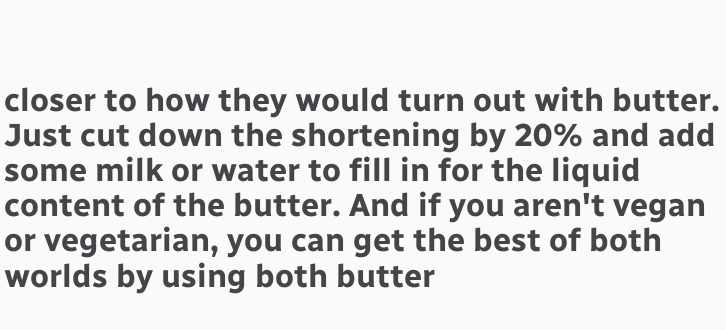closer to how they would turn out with butter. Just cut down the shortening by 20% and add some milk or water to fill in for the liquid content of the butter. And if you aren't vegan or vegetarian, you can get the best of both worlds by using both butter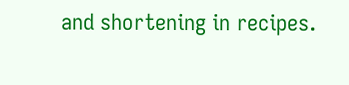and shortening in recipes.